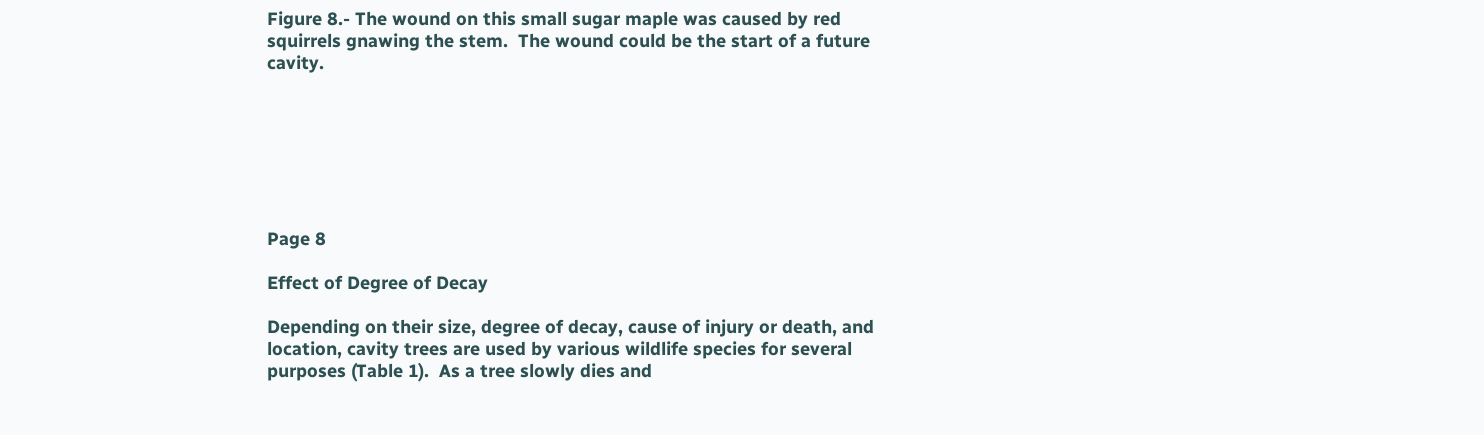Figure 8.- The wound on this small sugar maple was caused by red squirrels gnawing the stem.  The wound could be the start of a future cavity.







Page 8

Effect of Degree of Decay

Depending on their size, degree of decay, cause of injury or death, and location, cavity trees are used by various wildlife species for several purposes (Table 1).  As a tree slowly dies and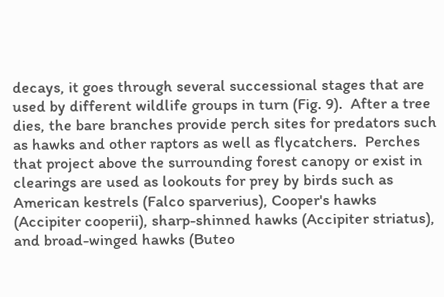decays, it goes through several successional stages that are used by different wildlife groups in turn (Fig. 9).  After a tree dies, the bare branches provide perch sites for predators such as hawks and other raptors as well as flycatchers.  Perches that project above the surrounding forest canopy or exist in clearings are used as lookouts for prey by birds such as American kestrels (Falco sparverius), Cooper's hawks (Accipiter cooperii), sharp-shinned hawks (Accipiter striatus), and broad-winged hawks (Buteo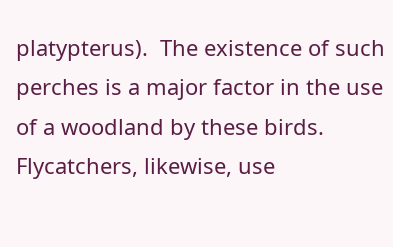platypterus).  The existence of such perches is a major factor in the use of a woodland by these birds.  Flycatchers, likewise, use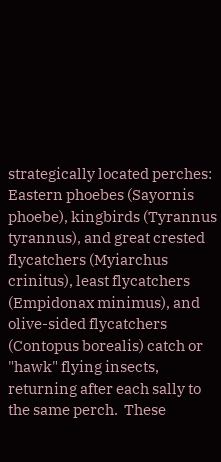strategically located perches:  Eastern phoebes (Sayornis phoebe), kingbirds (Tyrannus tyrannus), and great crested flycatchers (Myiarchus crinitus), least flycatchers (Empidonax minimus), and olive-sided flycatchers (Contopus borealis) catch or "hawk" flying insects, returning after each sally to the same perch.  These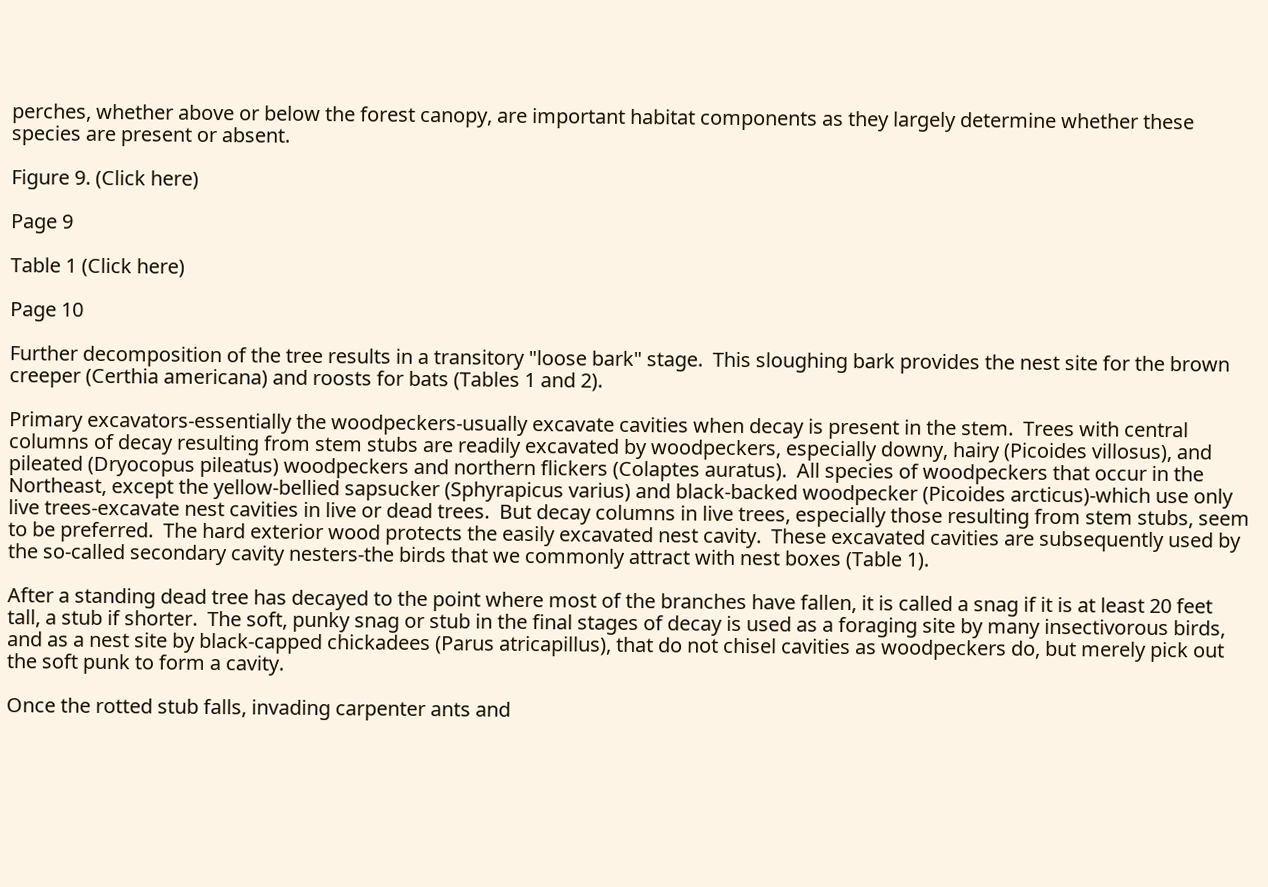perches, whether above or below the forest canopy, are important habitat components as they largely determine whether these species are present or absent.

Figure 9. (Click here)

Page 9

Table 1 (Click here)

Page 10

Further decomposition of the tree results in a transitory "loose bark" stage.  This sloughing bark provides the nest site for the brown creeper (Certhia americana) and roosts for bats (Tables 1 and 2).

Primary excavators-essentially the woodpeckers-usually excavate cavities when decay is present in the stem.  Trees with central columns of decay resulting from stem stubs are readily excavated by woodpeckers, especially downy, hairy (Picoides villosus), and pileated (Dryocopus pileatus) woodpeckers and northern flickers (Colaptes auratus).  All species of woodpeckers that occur in the Northeast, except the yellow-bellied sapsucker (Sphyrapicus varius) and black-backed woodpecker (Picoides arcticus)-which use only live trees-excavate nest cavities in live or dead trees.  But decay columns in live trees, especially those resulting from stem stubs, seem to be preferred.  The hard exterior wood protects the easily excavated nest cavity.  These excavated cavities are subsequently used by the so-called secondary cavity nesters-the birds that we commonly attract with nest boxes (Table 1).

After a standing dead tree has decayed to the point where most of the branches have fallen, it is called a snag if it is at least 20 feet tall, a stub if shorter.  The soft, punky snag or stub in the final stages of decay is used as a foraging site by many insectivorous birds, and as a nest site by black-capped chickadees (Parus atricapillus), that do not chisel cavities as woodpeckers do, but merely pick out the soft punk to form a cavity.

Once the rotted stub falls, invading carpenter ants and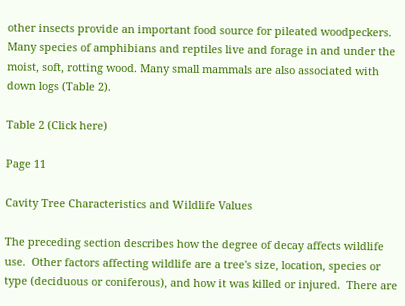other insects provide an important food source for pileated woodpeckers.  Many species of amphibians and reptiles live and forage in and under the moist, soft, rotting wood. Many small mammals are also associated with down logs (Table 2).

Table 2 (Click here)

Page 11

Cavity Tree Characteristics and Wildlife Values

The preceding section describes how the degree of decay affects wildlife use.  Other factors affecting wildlife are a tree's size, location, species or type (deciduous or coniferous), and how it was killed or injured.  There are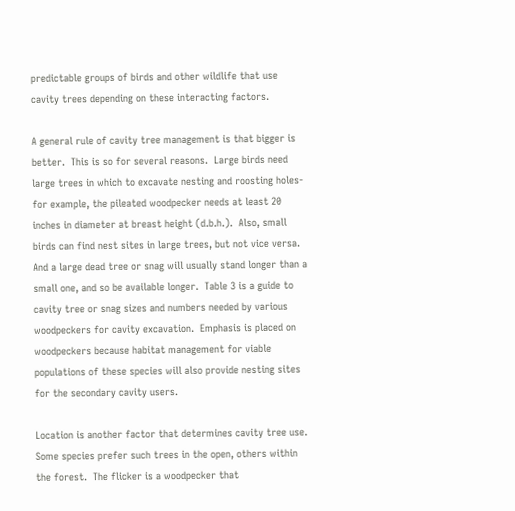predictable groups of birds and other wildlife that use cavity trees depending on these interacting factors.

A general rule of cavity tree management is that bigger is better.  This is so for several reasons.  Large birds need large trees in which to excavate nesting and roosting holes-for example, the pileated woodpecker needs at least 20 inches in diameter at breast height (d.b.h.).  Also, small birds can find nest sites in large trees, but not vice versa.  And a large dead tree or snag will usually stand longer than a small one, and so be available longer.  Table 3 is a guide to cavity tree or snag sizes and numbers needed by various woodpeckers for cavity excavation.  Emphasis is placed on woodpeckers because habitat management for viable populations of these species will also provide nesting sites for the secondary cavity users.

Location is another factor that determines cavity tree use.  Some species prefer such trees in the open, others within the forest.  The flicker is a woodpecker that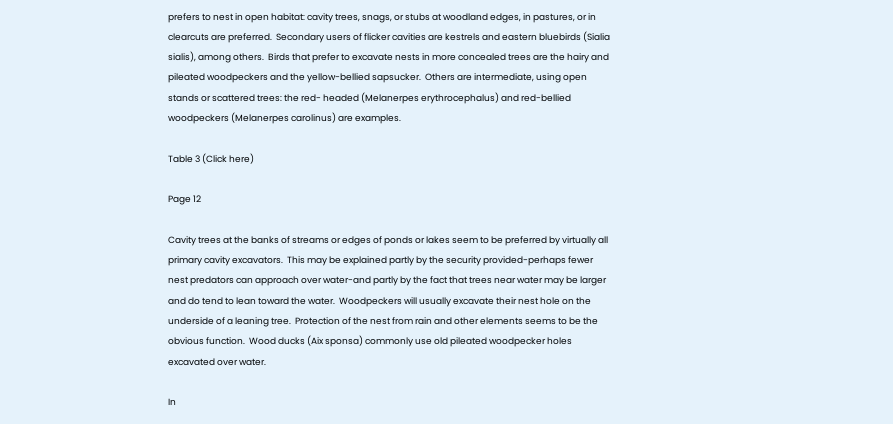prefers to nest in open habitat: cavity trees, snags, or stubs at woodland edges, in pastures, or in clearcuts are preferred.  Secondary users of flicker cavities are kestrels and eastern bluebirds (Sialia sialis), among others.  Birds that prefer to excavate nests in more concealed trees are the hairy and pileated woodpeckers and the yellow-bellied sapsucker.  Others are intermediate, using open stands or scattered trees: the red- headed (Melanerpes erythrocephalus) and red-bellied woodpeckers (Melanerpes carolinus) are examples.

Table 3 (Click here)

Page 12

Cavity trees at the banks of streams or edges of ponds or lakes seem to be preferred by virtually all primary cavity excavators.  This may be explained partly by the security provided-perhaps fewer nest predators can approach over water-and partly by the fact that trees near water may be larger and do tend to lean toward the water.  Woodpeckers will usually excavate their nest hole on the underside of a leaning tree.  Protection of the nest from rain and other elements seems to be the obvious function.  Wood ducks (Aix sponsa) commonly use old pileated woodpecker holes excavated over water.

In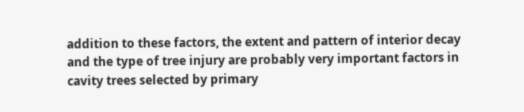addition to these factors, the extent and pattern of interior decay and the type of tree injury are probably very important factors in cavity trees selected by primary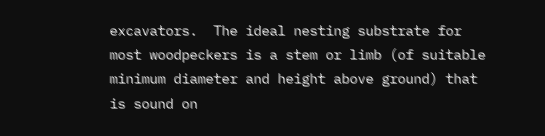excavators.  The ideal nesting substrate for most woodpeckers is a stem or limb (of suitable minimum diameter and height above ground) that is sound on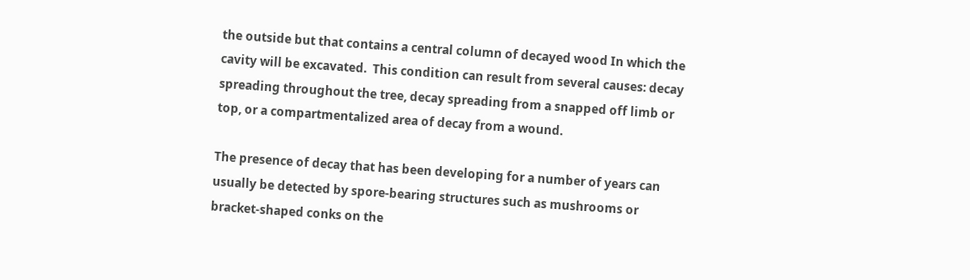the outside but that contains a central column of decayed wood In which the cavity will be excavated.  This condition can result from several causes: decay spreading throughout the tree, decay spreading from a snapped off limb or top, or a compartmentalized area of decay from a wound.

The presence of decay that has been developing for a number of years can usually be detected by spore-bearing structures such as mushrooms or bracket-shaped conks on the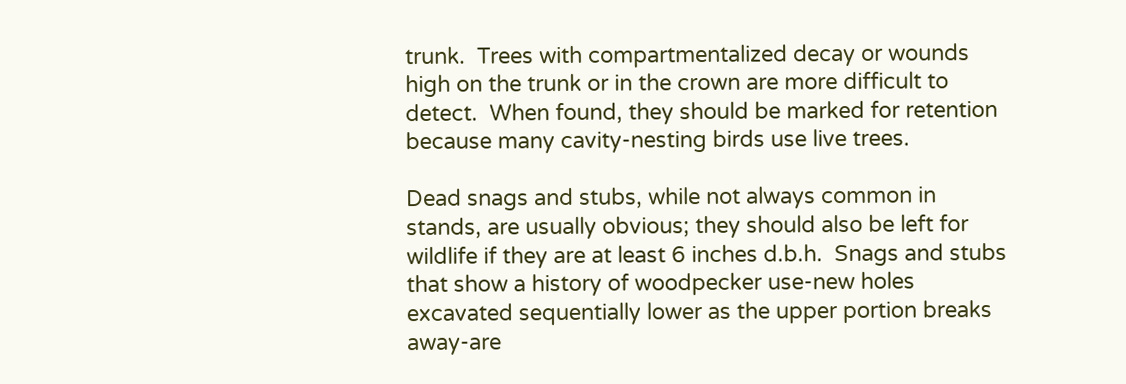trunk.  Trees with compartmentalized decay or wounds high on the trunk or in the crown are more difficult to detect.  When found, they should be marked for retention because many cavity-nesting birds use live trees.

Dead snags and stubs, while not always common in stands, are usually obvious; they should also be left for wildlife if they are at least 6 inches d.b.h.  Snags and stubs that show a history of woodpecker use-new holes excavated sequentially lower as the upper portion breaks away-are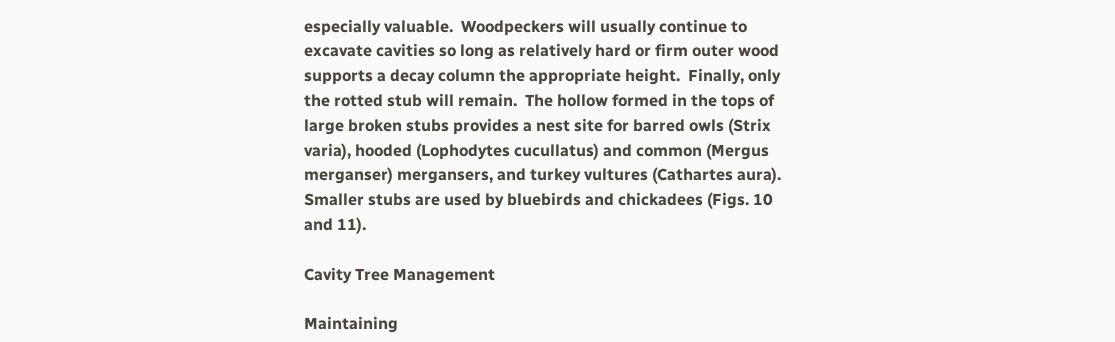especially valuable.  Woodpeckers will usually continue to excavate cavities so long as relatively hard or firm outer wood supports a decay column the appropriate height.  Finally, only the rotted stub will remain.  The hollow formed in the tops of large broken stubs provides a nest site for barred owls (Strix varia), hooded (Lophodytes cucullatus) and common (Mergus merganser) mergansers, and turkey vultures (Cathartes aura).  Smaller stubs are used by bluebirds and chickadees (Figs. 10 and 11).

Cavity Tree Management

Maintaining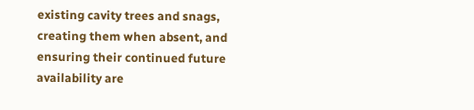existing cavity trees and snags, creating them when absent, and ensuring their continued future availability are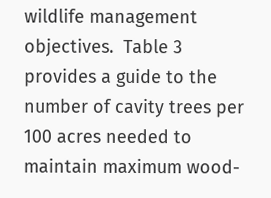wildlife management objectives.  Table 3 provides a guide to the number of cavity trees per 100 acres needed to maintain maximum wood-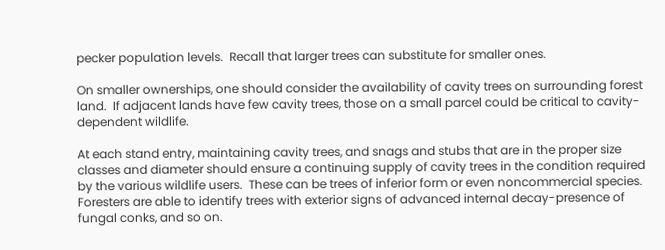pecker population levels.  Recall that larger trees can substitute for smaller ones.

On smaller ownerships, one should consider the availability of cavity trees on surrounding forest land.  If adjacent lands have few cavity trees, those on a small parcel could be critical to cavity-dependent wildlife.

At each stand entry, maintaining cavity trees, and snags and stubs that are in the proper size classes and diameter should ensure a continuing supply of cavity trees in the condition required by the various wildlife users.  These can be trees of inferior form or even noncommercial species.  Foresters are able to identify trees with exterior signs of advanced internal decay-presence of fungal conks, and so on.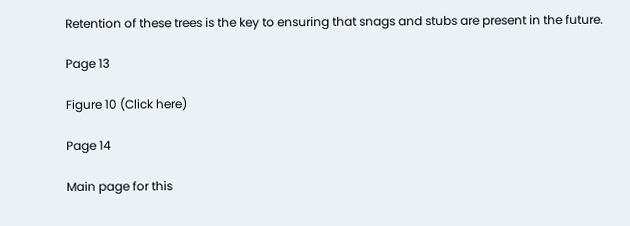Retention of these trees is the key to ensuring that snags and stubs are present in the future.

Page 13

Figure 10 (Click here)

Page 14

Main page for this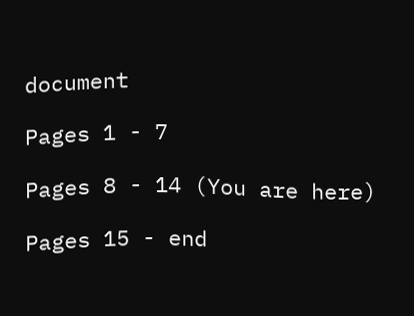document

Pages 1 - 7

Pages 8 - 14 (You are here)

Pages 15 - end